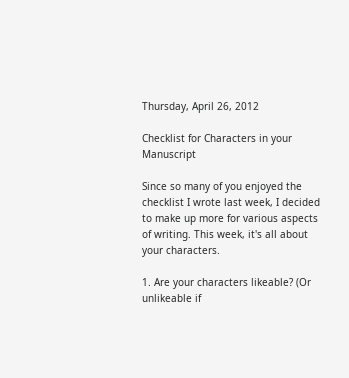Thursday, April 26, 2012

Checklist for Characters in your Manuscript

Since so many of you enjoyed the checklist I wrote last week, I decided to make up more for various aspects of writing. This week, it's all about your characters.

1. Are your characters likeable? (Or unlikeable if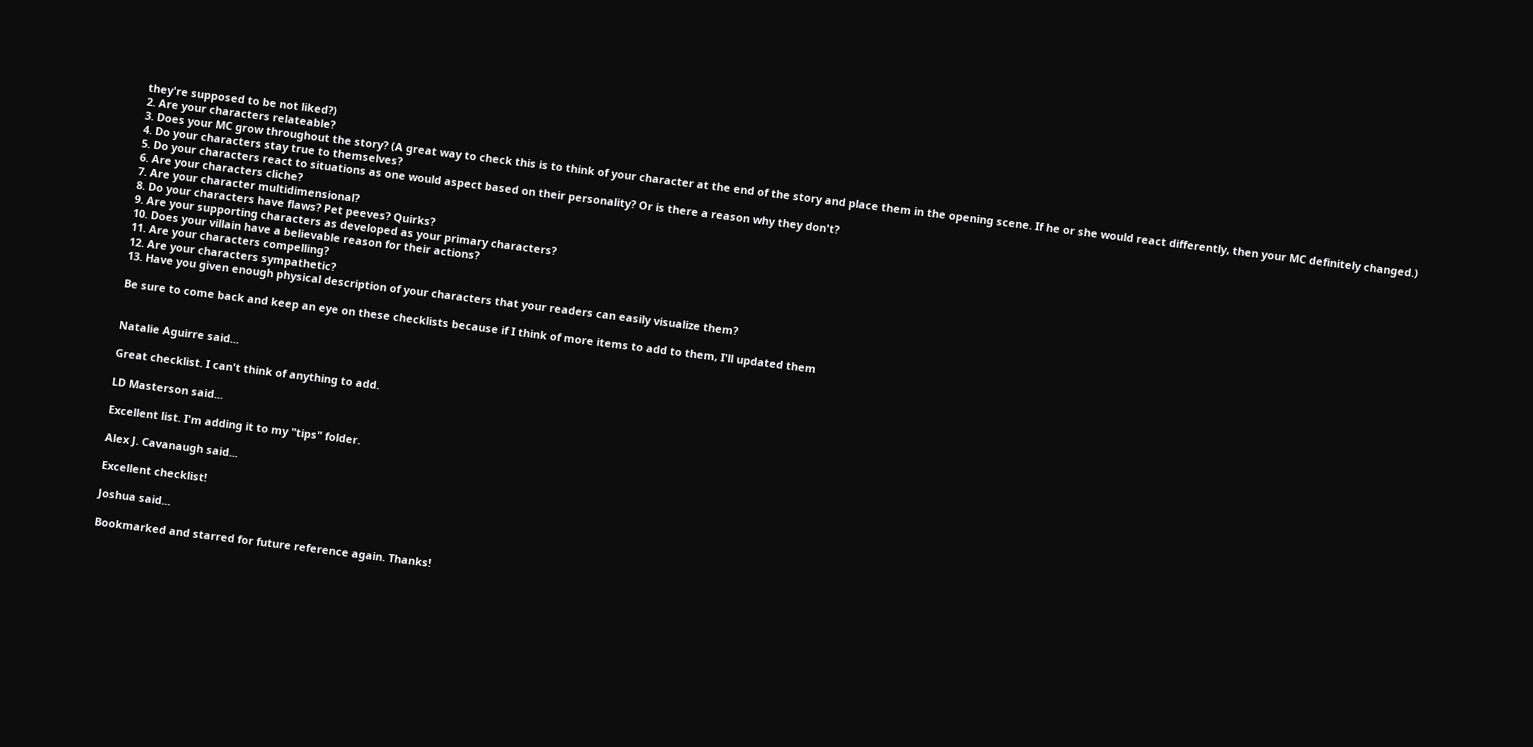they're supposed to be not liked?)
2. Are your characters relateable?
3. Does your MC grow throughout the story? (A great way to check this is to think of your character at the end of the story and place them in the opening scene. If he or she would react differently, then your MC definitely changed.)
4. Do your characters stay true to themselves?
5. Do your characters react to situations as one would aspect based on their personality? Or is there a reason why they don't?
6. Are your characters cliche?
7. Are your character multidimensional?
8. Do your characters have flaws? Pet peeves? Quirks?
9. Are your supporting characters as developed as your primary characters?
10. Does your villain have a believable reason for their actions?
11. Are your characters compelling?
12. Are your characters sympathetic?
13. Have you given enough physical description of your characters that your readers can easily visualize them?

Be sure to come back and keep an eye on these checklists because if I think of more items to add to them, I'll updated them


Natalie Aguirre said...

Great checklist. I can't think of anything to add.

LD Masterson said...

Excellent list. I'm adding it to my "tips" folder.

Alex J. Cavanaugh said...

Excellent checklist!

Joshua said...

Bookmarked and starred for future reference again. Thanks!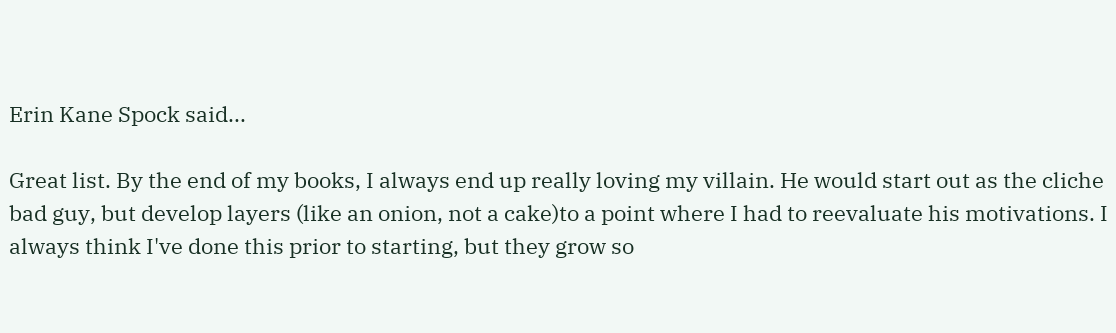Erin Kane Spock said...

Great list. By the end of my books, I always end up really loving my villain. He would start out as the cliche bad guy, but develop layers (like an onion, not a cake)to a point where I had to reevaluate his motivations. I always think I've done this prior to starting, but they grow so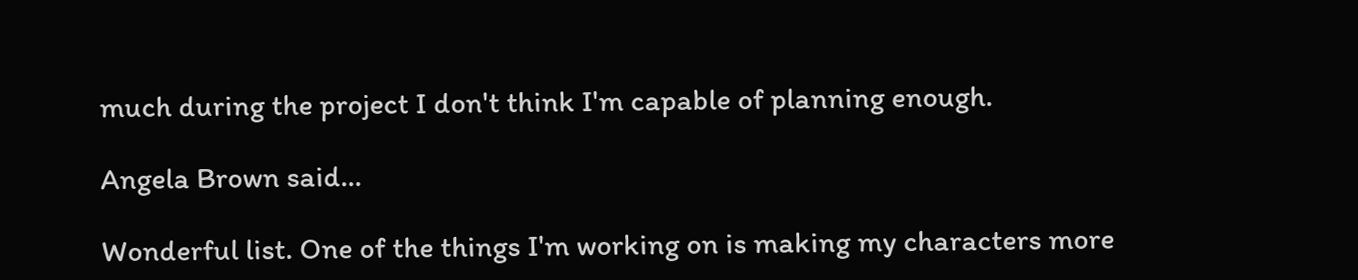much during the project I don't think I'm capable of planning enough.

Angela Brown said...

Wonderful list. One of the things I'm working on is making my characters more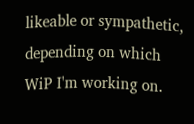likeable or sympathetic, depending on which WiP I'm working on.